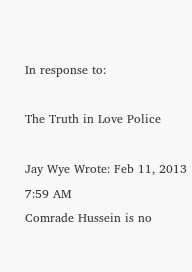In response to:

The Truth in Love Police

Jay Wye Wrote: Feb 11, 2013 7:59 AM
Comrade Hussein is no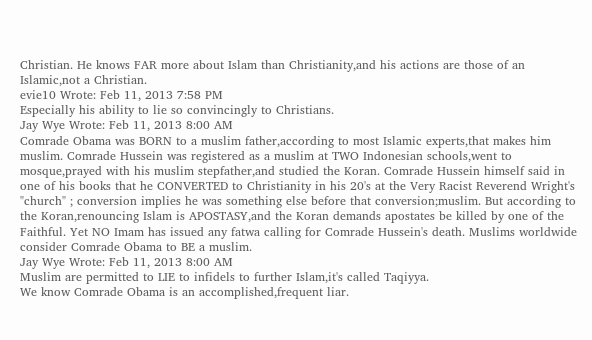Christian. He knows FAR more about Islam than Christianity,and his actions are those of an Islamic,not a Christian.
evie10 Wrote: Feb 11, 2013 7:58 PM
Especially his ability to lie so convincingly to Christians.
Jay Wye Wrote: Feb 11, 2013 8:00 AM
Comrade Obama was BORN to a muslim father,according to most Islamic experts,that makes him muslim. Comrade Hussein was registered as a muslim at TWO Indonesian schools,went to mosque,prayed with his muslim stepfather,and studied the Koran. Comrade Hussein himself said in one of his books that he CONVERTED to Christianity in his 20's at the Very Racist Reverend Wright's "church" ; conversion implies he was something else before that conversion;muslim. But according to the Koran,renouncing Islam is APOSTASY,and the Koran demands apostates be killed by one of the Faithful. Yet NO Imam has issued any fatwa calling for Comrade Hussein's death. Muslims worldwide consider Comrade Obama to BE a muslim.
Jay Wye Wrote: Feb 11, 2013 8:00 AM
Muslim are permitted to LIE to infidels to further Islam,it's called Taqiyya.
We know Comrade Obama is an accomplished,frequent liar.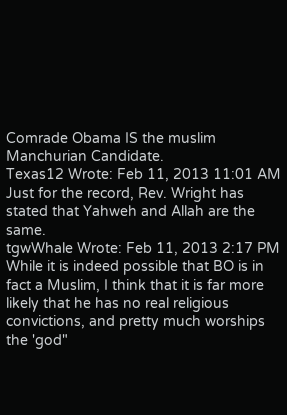Comrade Obama IS the muslim Manchurian Candidate.
Texas12 Wrote: Feb 11, 2013 11:01 AM
Just for the record, Rev. Wright has stated that Yahweh and Allah are the same.
tgwWhale Wrote: Feb 11, 2013 2:17 PM
While it is indeed possible that BO is in fact a Muslim, I think that it is far more likely that he has no real religious convictions, and pretty much worships the 'god"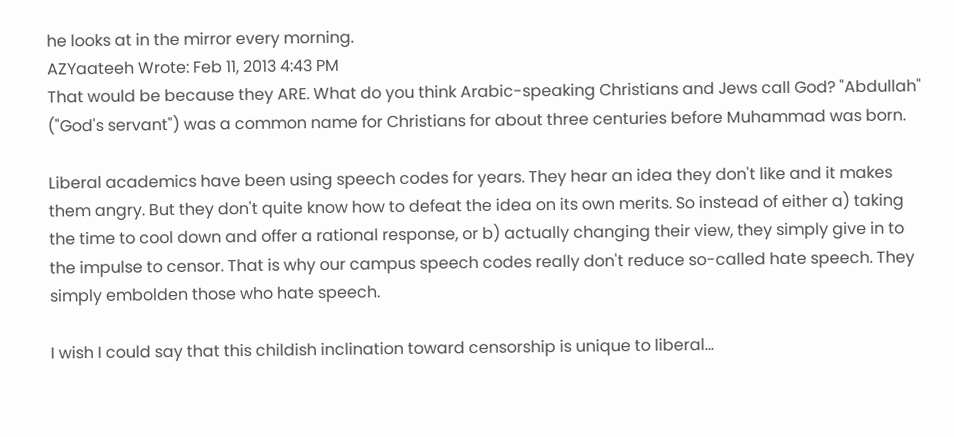he looks at in the mirror every morning.
AZYaateeh Wrote: Feb 11, 2013 4:43 PM
That would be because they ARE. What do you think Arabic-speaking Christians and Jews call God? "Abdullah" ("God's servant") was a common name for Christians for about three centuries before Muhammad was born.

Liberal academics have been using speech codes for years. They hear an idea they don't like and it makes them angry. But they don't quite know how to defeat the idea on its own merits. So instead of either a) taking the time to cool down and offer a rational response, or b) actually changing their view, they simply give in to the impulse to censor. That is why our campus speech codes really don't reduce so-called hate speech. They simply embolden those who hate speech.

I wish I could say that this childish inclination toward censorship is unique to liberal...